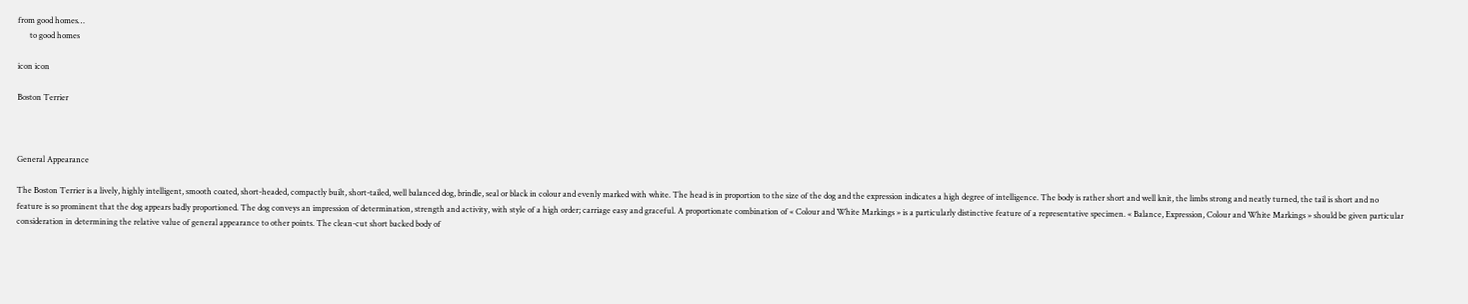from good homes…
      to good homes

icon icon

Boston Terrier



General Appearance

The Boston Terrier is a lively, highly intelligent, smooth coated, short-headed, compactly built, short-tailed, well balanced dog, brindle, seal or black in colour and evenly marked with white. The head is in proportion to the size of the dog and the expression indicates a high degree of intelligence. The body is rather short and well knit, the limbs strong and neatly turned, the tail is short and no feature is so prominent that the dog appears badly proportioned. The dog conveys an impression of determination, strength and activity, with style of a high order; carriage easy and graceful. A proportionate combination of « Colour and White Markings » is a particularly distinctive feature of a representative specimen. « Balance, Expression, Colour and White Markings » should be given particular consideration in determining the relative value of general appearance to other points. The clean-cut short backed body of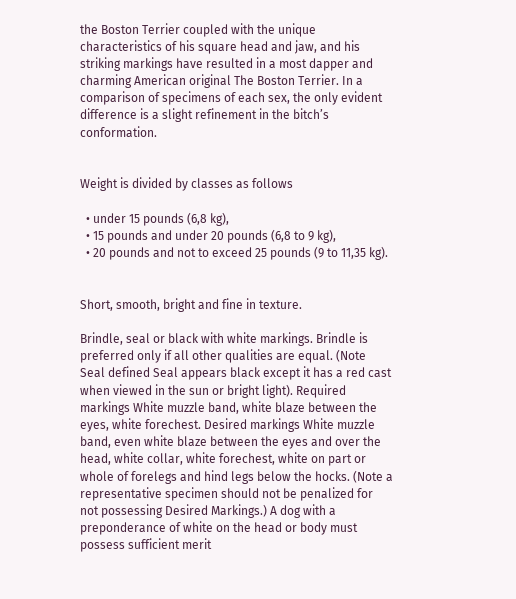the Boston Terrier coupled with the unique characteristics of his square head and jaw, and his striking markings have resulted in a most dapper and charming American original The Boston Terrier. In a comparison of specimens of each sex, the only evident difference is a slight refinement in the bitch’s conformation.


Weight is divided by classes as follows

  • under 15 pounds (6,8 kg),
  • 15 pounds and under 20 pounds (6,8 to 9 kg),
  • 20 pounds and not to exceed 25 pounds (9 to 11,35 kg).


Short, smooth, bright and fine in texture.

Brindle, seal or black with white markings. Brindle is preferred only if all other qualities are equal. (Note Seal defined Seal appears black except it has a red cast when viewed in the sun or bright light). Required markings White muzzle band, white blaze between the eyes, white forechest. Desired markings White muzzle band, even white blaze between the eyes and over the head, white collar, white forechest, white on part or whole of forelegs and hind legs below the hocks. (Note a representative specimen should not be penalized for not possessing Desired Markings.) A dog with a preponderance of white on the head or body must possess sufficient merit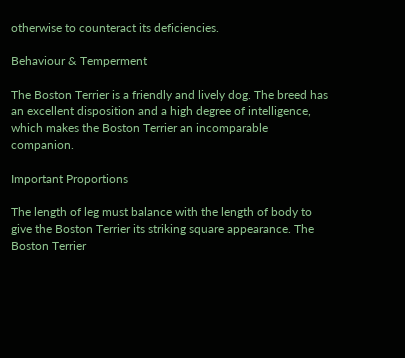otherwise to counteract its deficiencies.

Behaviour & Temperment

The Boston Terrier is a friendly and lively dog. The breed has an excellent disposition and a high degree of intelligence, which makes the Boston Terrier an incomparable companion.

Important Proportions

The length of leg must balance with the length of body to give the Boston Terrier its striking square appearance. The Boston Terrier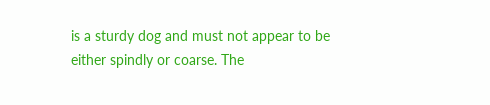is a sturdy dog and must not appear to be either spindly or coarse. The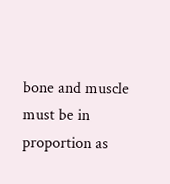bone and muscle must be in proportion as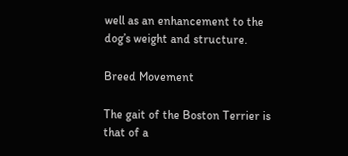well as an enhancement to the dog’s weight and structure.

Breed Movement

The gait of the Boston Terrier is that of a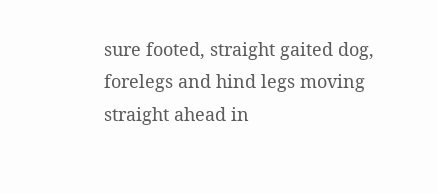sure footed, straight gaited dog, forelegs and hind legs moving straight ahead in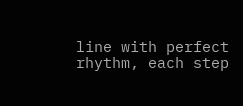line with perfect rhythm, each step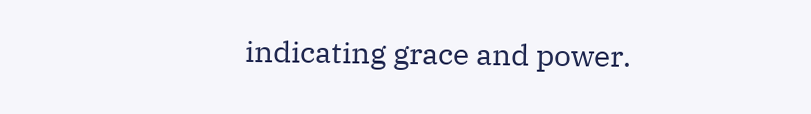indicating grace and power.